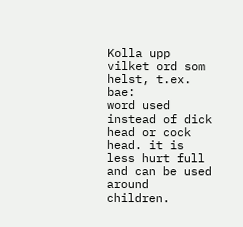Kolla upp vilket ord som helst, t.ex. bae:
word used instead of dick head or cock head. it is less hurt full and can be used around children.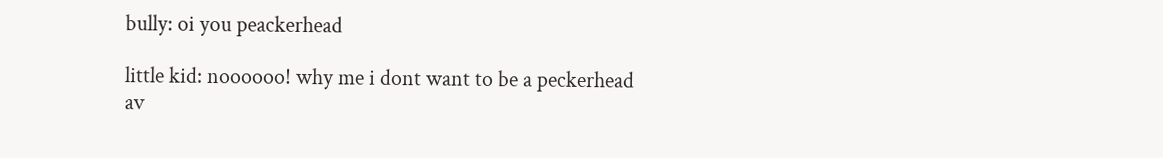bully: oi you peackerhead

little kid: noooooo! why me i dont want to be a peckerhead
av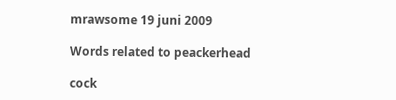mrawsome 19 juni 2009

Words related to peackerhead

cock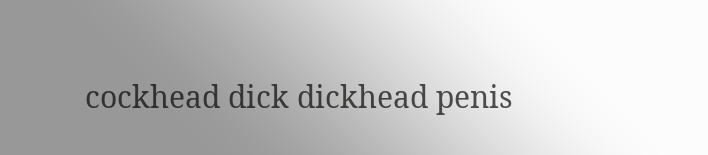cockhead dick dickhead penis